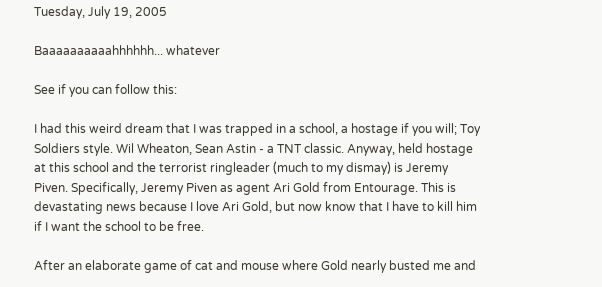Tuesday, July 19, 2005

Baaaaaaaaaahhhhhh... whatever

See if you can follow this:

I had this weird dream that I was trapped in a school, a hostage if you will; Toy Soldiers style. Wil Wheaton, Sean Astin - a TNT classic. Anyway, held hostage at this school and the terrorist ringleader (much to my dismay) is Jeremy Piven. Specifically, Jeremy Piven as agent Ari Gold from Entourage. This is devastating news because I love Ari Gold, but now know that I have to kill him if I want the school to be free.

After an elaborate game of cat and mouse where Gold nearly busted me and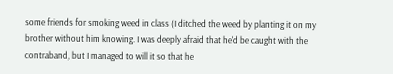some friends for smoking weed in class (I ditched the weed by planting it on my brother without him knowing. I was deeply afraid that he'd be caught with the contraband, but I managed to will it so that he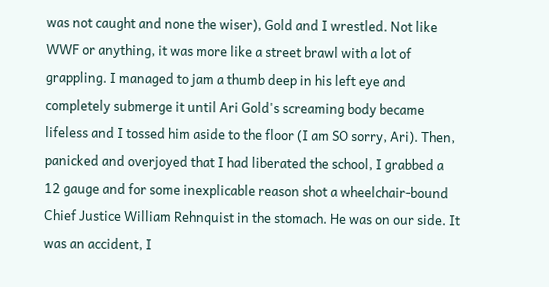was not caught and none the wiser), Gold and I wrestled. Not like WWF or anything, it was more like a street brawl with a lot of grappling. I managed to jam a thumb deep in his left eye and completely submerge it until Ari Gold's screaming body became lifeless and I tossed him aside to the floor (I am SO sorry, Ari). Then, panicked and overjoyed that I had liberated the school, I grabbed a 12 gauge and for some inexplicable reason shot a wheelchair-bound Chief Justice William Rehnquist in the stomach. He was on our side. It was an accident, I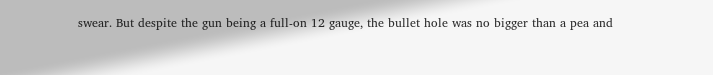swear. But despite the gun being a full-on 12 gauge, the bullet hole was no bigger than a pea and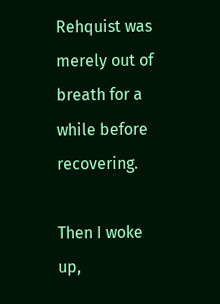Rehquist was merely out of breath for a while before recovering.

Then I woke up,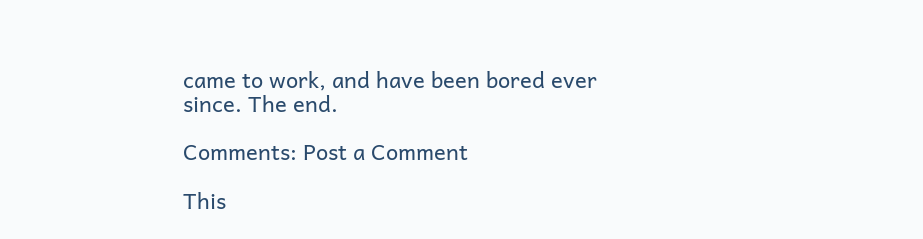came to work, and have been bored ever since. The end.

Comments: Post a Comment

This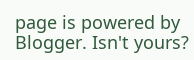page is powered by Blogger. Isn't yours?